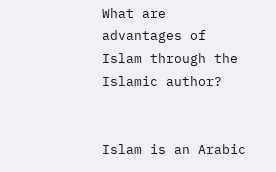What are advantages of Islam through the Islamic author?


Islam is an Arabic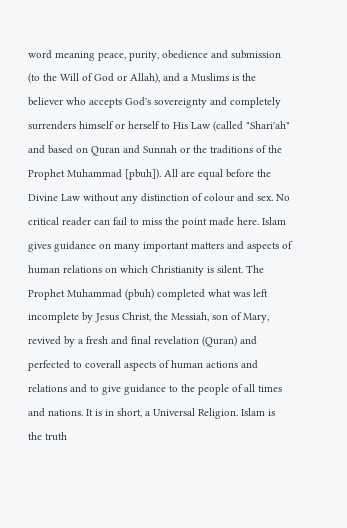word meaning peace, purity, obedience and submission (to the Will of God or Allah), and a Muslims is the believer who accepts God's sovereignty and completely surrenders himself or herself to His Law (called "Shari'ah" and based on Quran and Sunnah or the traditions of the Prophet Muhammad [pbuh]). All are equal before the Divine Law without any distinction of colour and sex. No critical reader can fail to miss the point made here. Islam gives guidance on many important matters and aspects of human relations on which Christianity is silent. The Prophet Muhammad (pbuh) completed what was left incomplete by Jesus Christ, the Messiah, son of Mary, revived by a fresh and final revelation (Quran) and perfected to coverall aspects of human actions and relations and to give guidance to the people of all times and nations. It is in short, a Universal Religion. Islam is the truth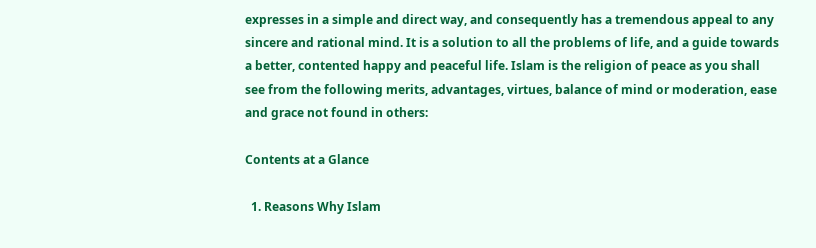expresses in a simple and direct way, and consequently has a tremendous appeal to any sincere and rational mind. It is a solution to all the problems of life, and a guide towards a better, contented happy and peaceful life. Islam is the religion of peace as you shall see from the following merits, advantages, virtues, balance of mind or moderation, ease and grace not found in others:

Contents at a Glance

  1. Reasons Why Islam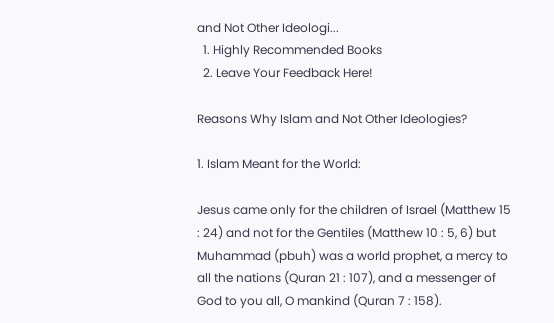and Not Other Ideologi...
  1. Highly Recommended Books
  2. Leave Your Feedback Here!

Reasons Why Islam and Not Other Ideologies?

1. Islam Meant for the World:

Jesus came only for the children of Israel (Matthew 15 : 24) and not for the Gentiles (Matthew 10 : 5, 6) but Muhammad (pbuh) was a world prophet, a mercy to all the nations (Quran 21 : 107), and a messenger of God to you all, O mankind (Quran 7 : 158).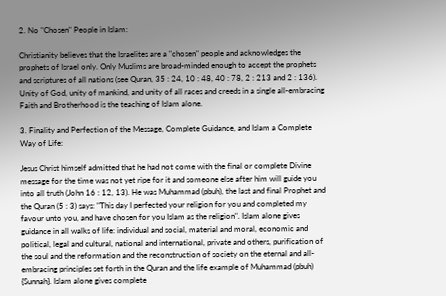2. No "Chosen" People in Islam:

Christianity believes that the Israelites are a "chosen" people and acknowledges the prophets of Israel only. Only Muslims are broad-minded enough to accept the prophets and scriptures of all nations (see Quran, 35 : 24, 10 : 48, 40 : 78, 2 : 213 and 2 : 136). Unity of God, unity of mankind, and unity of all races and creeds in a single all-embracing Faith and Brotherhood is the teaching of Islam alone.

3. Finality and Perfection of the Message, Complete Guidance, and Islam a Complete Way of Life:

Jesus Christ himself admitted that he had not come with the final or complete Divine message for the time was not yet ripe for it and someone else after him will guide you into all truth (John 16 : 12, 13). He was Muhammad (pbuh), the last and final Prophet and the Quran (5 : 3) says: "This day I perfected your religion for you and completed my favour unto you, and have chosen for you Islam as the religion". Islam alone gives guidance in all walks of life: individual and social, material and moral, economic and political, legal and cultural, national and international, private and others, purification of the soul and the reformation and the reconstruction of society on the eternal and all-embracing principles set forth in the Quran and the life example of Muhammad (pbuh) {Sunnah}. Islam alone gives complete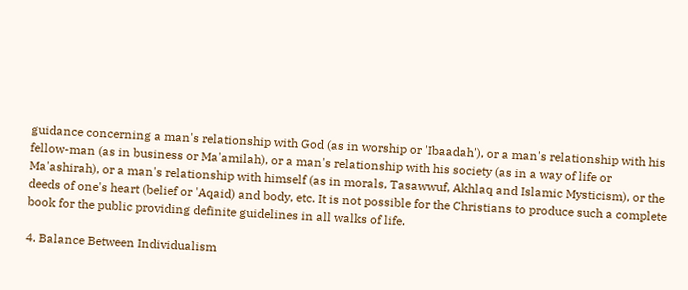guidance concerning a man's relationship with God (as in worship or 'Ibaadah'), or a man's relationship with his fellow-man (as in business or Ma'amilah), or a man's relationship with his society (as in a way of life or Ma'ashirah), or a man's relationship with himself (as in morals, Tasawwuf, Akhlaq and Islamic Mysticism), or the deeds of one's heart (belief or 'Aqaid) and body, etc. It is not possible for the Christians to produce such a complete book for the public providing definite guidelines in all walks of life.

4. Balance Between Individualism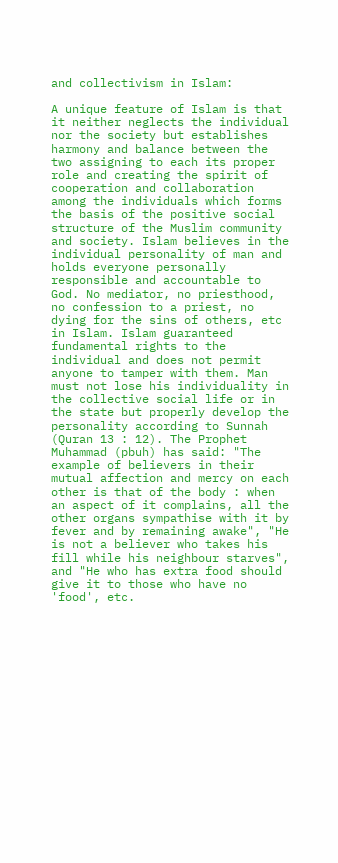and collectivism in Islam:

A unique feature of Islam is that it neither neglects the individual nor the society but establishes harmony and balance between the two assigning to each its proper role and creating the spirit of cooperation and collaboration among the individuals which forms the basis of the positive social structure of the Muslim community and society. Islam believes in the individual personality of man and holds everyone personally responsible and accountable to God. No mediator, no priesthood, no confession to a priest, no dying for the sins of others, etc in Islam. Islam guaranteed fundamental rights to the individual and does not permit anyone to tamper with them. Man must not lose his individuality in the collective social life or in the state but properly develop the personality according to Sunnah (Quran 13 : 12). The Prophet Muhammad (pbuh) has said: "The example of believers in their mutual affection and mercy on each other is that of the body : when an aspect of it complains, all the other organs sympathise with it by fever and by remaining awake", "He is not a believer who takes his fill while his neighbour starves", and "He who has extra food should give it to those who have no 'food', etc.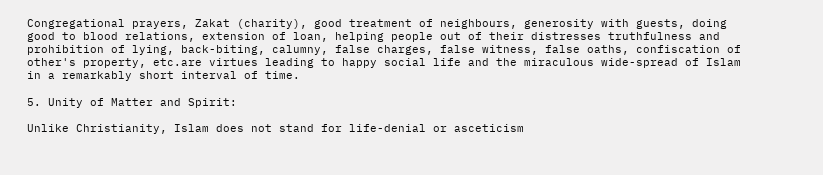Congregational prayers, Zakat (charity), good treatment of neighbours, generosity with guests, doing good to blood relations, extension of loan, helping people out of their distresses truthfulness and prohibition of lying, back-biting, calumny, false charges, false witness, false oaths, confiscation of other's property, etc.are virtues leading to happy social life and the miraculous wide-spread of Islam in a remarkably short interval of time.

5. Unity of Matter and Spirit:

Unlike Christianity, Islam does not stand for life-denial or asceticism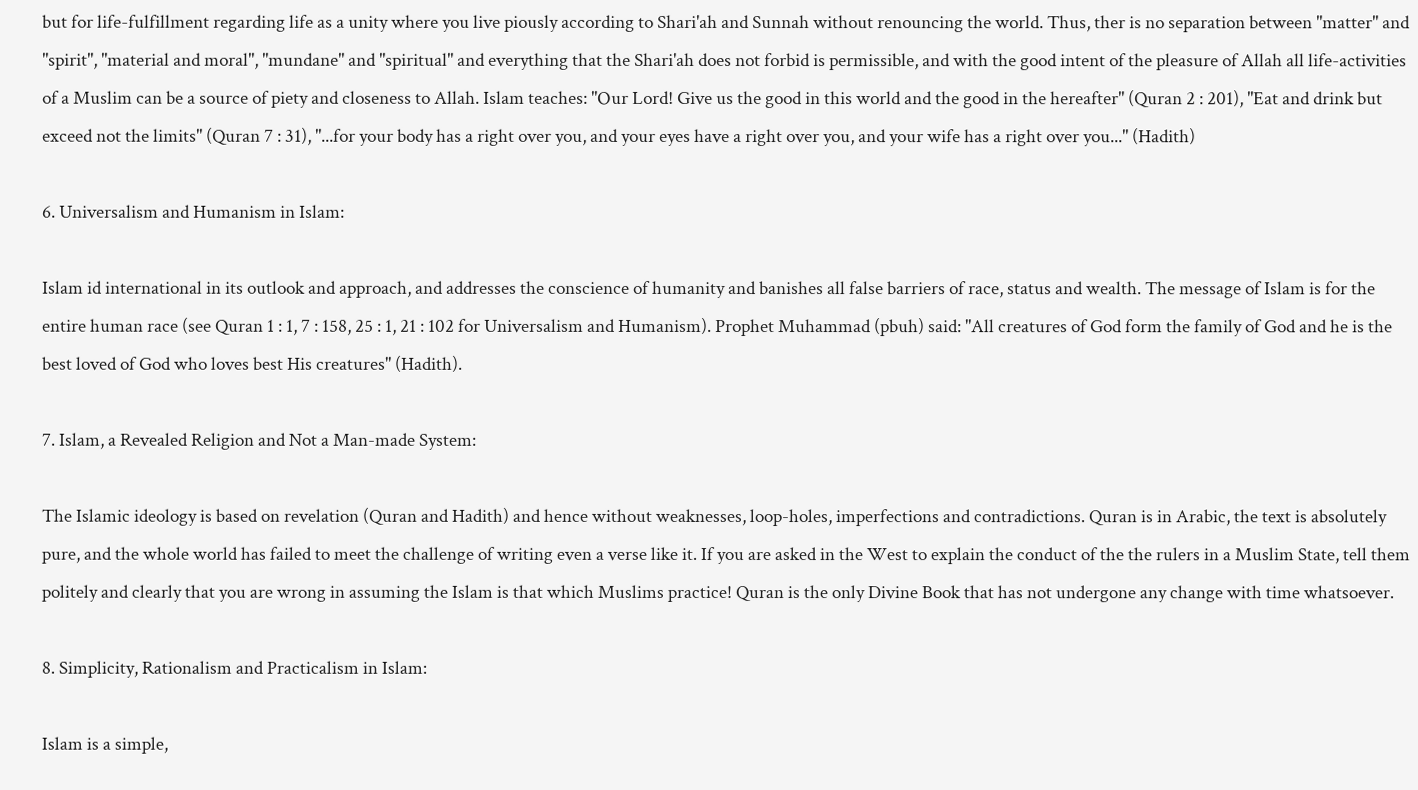but for life-fulfillment regarding life as a unity where you live piously according to Shari'ah and Sunnah without renouncing the world. Thus, ther is no separation between "matter" and "spirit", "material and moral", "mundane" and "spiritual" and everything that the Shari'ah does not forbid is permissible, and with the good intent of the pleasure of Allah all life-activities of a Muslim can be a source of piety and closeness to Allah. Islam teaches: "Our Lord! Give us the good in this world and the good in the hereafter" (Quran 2 : 201), "Eat and drink but exceed not the limits" (Quran 7 : 31), "...for your body has a right over you, and your eyes have a right over you, and your wife has a right over you..." (Hadith)

6. Universalism and Humanism in Islam:

Islam id international in its outlook and approach, and addresses the conscience of humanity and banishes all false barriers of race, status and wealth. The message of Islam is for the entire human race (see Quran 1 : 1, 7 : 158, 25 : 1, 21 : 102 for Universalism and Humanism). Prophet Muhammad (pbuh) said: "All creatures of God form the family of God and he is the best loved of God who loves best His creatures" (Hadith).

7. Islam, a Revealed Religion and Not a Man-made System:

The Islamic ideology is based on revelation (Quran and Hadith) and hence without weaknesses, loop-holes, imperfections and contradictions. Quran is in Arabic, the text is absolutely pure, and the whole world has failed to meet the challenge of writing even a verse like it. If you are asked in the West to explain the conduct of the the rulers in a Muslim State, tell them politely and clearly that you are wrong in assuming the Islam is that which Muslims practice! Quran is the only Divine Book that has not undergone any change with time whatsoever.

8. Simplicity, Rationalism and Practicalism in Islam:

Islam is a simple,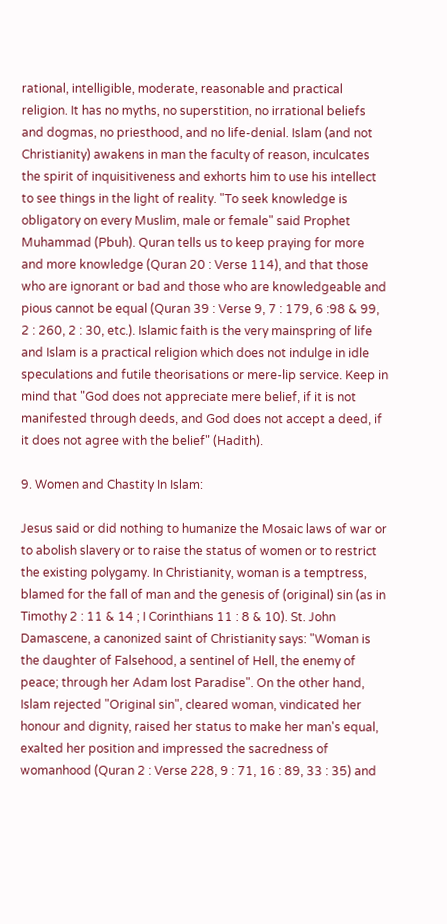rational, intelligible, moderate, reasonable and practical religion. It has no myths, no superstition, no irrational beliefs and dogmas, no priesthood, and no life-denial. Islam (and not Christianity) awakens in man the faculty of reason, inculcates the spirit of inquisitiveness and exhorts him to use his intellect to see things in the light of reality. "To seek knowledge is obligatory on every Muslim, male or female" said Prophet Muhammad (Pbuh). Quran tells us to keep praying for more and more knowledge (Quran 20 : Verse 114), and that those who are ignorant or bad and those who are knowledgeable and pious cannot be equal (Quran 39 : Verse 9, 7 : 179, 6 :98 & 99, 2 : 260, 2 : 30, etc.). Islamic faith is the very mainspring of life and Islam is a practical religion which does not indulge in idle speculations and futile theorisations or mere-lip service. Keep in mind that "God does not appreciate mere belief, if it is not manifested through deeds, and God does not accept a deed, if it does not agree with the belief" (Hadith).

9. Women and Chastity In Islam:

Jesus said or did nothing to humanize the Mosaic laws of war or to abolish slavery or to raise the status of women or to restrict the existing polygamy. In Christianity, woman is a temptress, blamed for the fall of man and the genesis of (original) sin (as in Timothy 2 : 11 & 14 ; I Corinthians 11 : 8 & 10). St. John Damascene, a canonized saint of Christianity says: "Woman is the daughter of Falsehood, a sentinel of Hell, the enemy of peace; through her Adam lost Paradise". On the other hand, Islam rejected "Original sin", cleared woman, vindicated her honour and dignity, raised her status to make her man's equal, exalted her position and impressed the sacredness of womanhood (Quran 2 : Verse 228, 9 : 71, 16 : 89, 33 : 35) and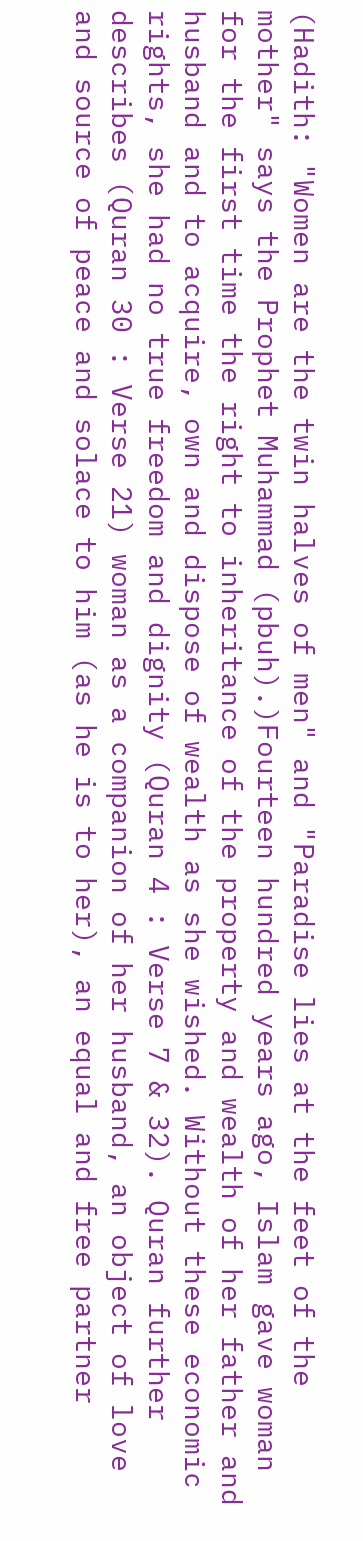(Hadith: "Women are the twin halves of men" and "Paradise lies at the feet of the mother" says the Prophet Muhammad (pbuh).)Fourteen hundred years ago, Islam gave woman for the first time the right to inheritance of the property and wealth of her father and husband and to acquire, own and dispose of wealth as she wished. Without these economic rights, she had no true freedom and dignity (Quran 4 : Verse 7 & 32). Quran further describes (Quran 30 : Verse 21) woman as a companion of her husband, an object of love and source of peace and solace to him (as he is to her), an equal and free partner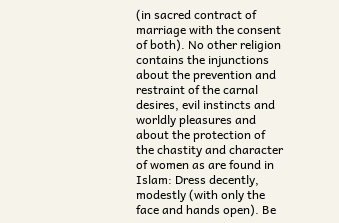(in sacred contract of marriage with the consent of both). No other religion contains the injunctions about the prevention and restraint of the carnal desires, evil instincts and worldly pleasures and about the protection of the chastity and character of women as are found in Islam: Dress decently, modestly (with only the face and hands open). Be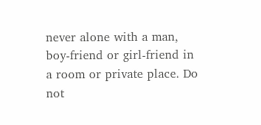never alone with a man, boy-friend or girl-friend in a room or private place. Do not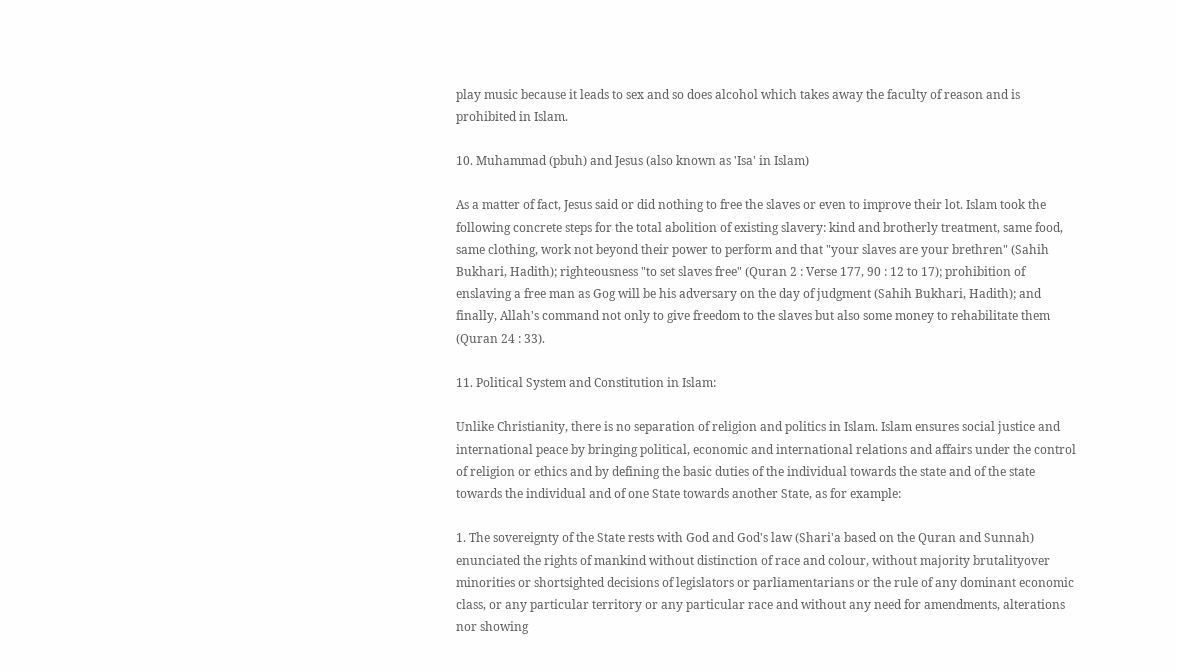play music because it leads to sex and so does alcohol which takes away the faculty of reason and is prohibited in Islam.

10. Muhammad (pbuh) and Jesus (also known as 'Isa' in Islam)

As a matter of fact, Jesus said or did nothing to free the slaves or even to improve their lot. Islam took the following concrete steps for the total abolition of existing slavery: kind and brotherly treatment, same food, same clothing, work not beyond their power to perform and that "your slaves are your brethren" (Sahih Bukhari, Hadith); righteousness "to set slaves free" (Quran 2 : Verse 177, 90 : 12 to 17); prohibition of enslaving a free man as Gog will be his adversary on the day of judgment (Sahih Bukhari, Hadith); and finally, Allah's command not only to give freedom to the slaves but also some money to rehabilitate them (Quran 24 : 33).

11. Political System and Constitution in Islam:

Unlike Christianity, there is no separation of religion and politics in Islam. Islam ensures social justice and international peace by bringing political, economic and international relations and affairs under the control of religion or ethics and by defining the basic duties of the individual towards the state and of the state towards the individual and of one State towards another State, as for example:

1. The sovereignty of the State rests with God and God's law (Shari'a based on the Quran and Sunnah) enunciated the rights of mankind without distinction of race and colour, without majority brutalityover minorities or shortsighted decisions of legislators or parliamentarians or the rule of any dominant economic class, or any particular territory or any particular race and without any need for amendments, alterations nor showing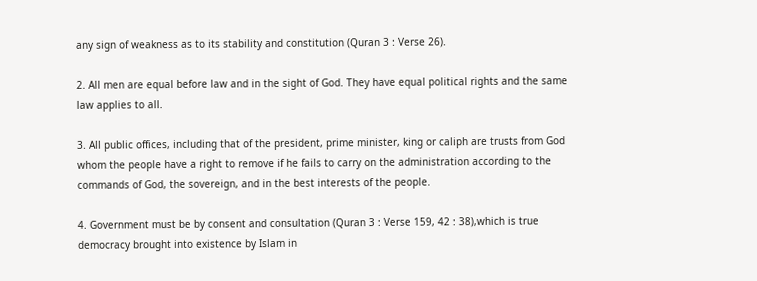any sign of weakness as to its stability and constitution (Quran 3 : Verse 26).

2. All men are equal before law and in the sight of God. They have equal political rights and the same law applies to all.

3. All public offices, including that of the president, prime minister, king or caliph are trusts from God whom the people have a right to remove if he fails to carry on the administration according to the commands of God, the sovereign, and in the best interests of the people.

4. Government must be by consent and consultation (Quran 3 : Verse 159, 42 : 38),which is true democracy brought into existence by Islam in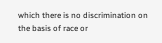which there is no discrimination on the basis of race or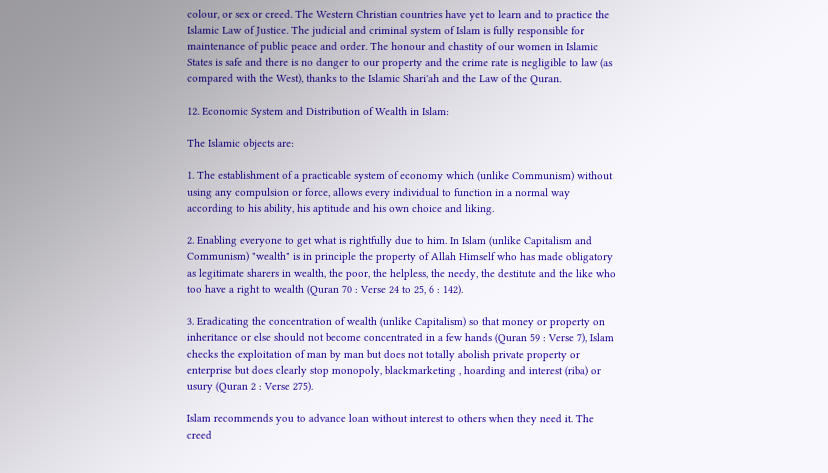colour, or sex or creed. The Western Christian countries have yet to learn and to practice the Islamic Law of Justice. The judicial and criminal system of Islam is fully responsible for maintenance of public peace and order. The honour and chastity of our women in Islamic States is safe and there is no danger to our property and the crime rate is negligible to law (as compared with the West), thanks to the Islamic Shari'ah and the Law of the Quran.

12. Economic System and Distribution of Wealth in Islam:

The Islamic objects are:

1. The establishment of a practicable system of economy which (unlike Communism) without using any compulsion or force, allows every individual to function in a normal way according to his ability, his aptitude and his own choice and liking.

2. Enabling everyone to get what is rightfully due to him. In Islam (unlike Capitalism and Communism) "wealth" is in principle the property of Allah Himself who has made obligatory as legitimate sharers in wealth, the poor, the helpless, the needy, the destitute and the like who too have a right to wealth (Quran 70 : Verse 24 to 25, 6 : 142).

3. Eradicating the concentration of wealth (unlike Capitalism) so that money or property on inheritance or else should not become concentrated in a few hands (Quran 59 : Verse 7), Islam checks the exploitation of man by man but does not totally abolish private property or enterprise but does clearly stop monopoly, blackmarketing , hoarding and interest (riba) or usury (Quran 2 : Verse 275).

Islam recommends you to advance loan without interest to others when they need it. The creed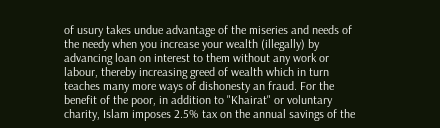of usury takes undue advantage of the miseries and needs of the needy when you increase your wealth (illegally) by advancing loan on interest to them without any work or labour, thereby increasing greed of wealth which in turn teaches many more ways of dishonesty an fraud. For the benefit of the poor, in addition to "Khairat" or voluntary charity, Islam imposes 2.5% tax on the annual savings of the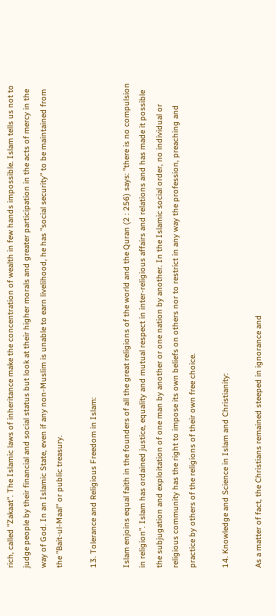rich, called "Zakaat". The Islamic laws of inheritance make the concentration of wealth in few hands impossible. Islam tells us not to judge people by their financial and social status but look at their higher morals and greater participation in the acts of mercy in the way of God. In an Islamic State, even if any non-Muslim is unable to earn livelihood, he has "social security" to be maintained from the "Bait-ul-Maal" or public treasury.

13. Tolerance and Religious Freedom in Islam:

Islam enjoins equal faith in the founders of all the great religions of the world and the Quran (2 : 256) says: "there is no compulsion in religion". Islam has ordained justice, equality and mutual respect in inter-religious affairs and relations and has made it possible the subjugation and exploitation of one man by another or one nation by another. In the Islamic social order, no individual or religious community has the right to impose its own beliefs on others nor to restrict in any way the profession, preaching and practice by others of the religions of their own free choice.

14. Knowledge and Science in Islam and Christianity:

As a matter of fact, the Christians remained steeped in ignorance and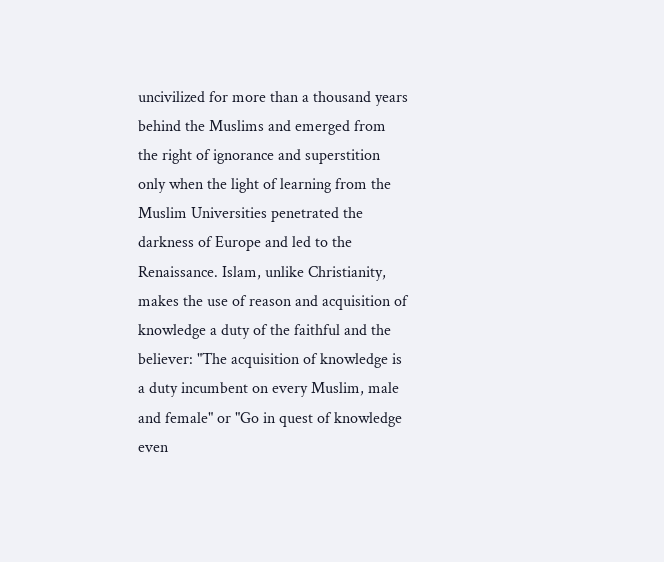uncivilized for more than a thousand years behind the Muslims and emerged from the right of ignorance and superstition only when the light of learning from the Muslim Universities penetrated the darkness of Europe and led to the Renaissance. Islam, unlike Christianity, makes the use of reason and acquisition of knowledge a duty of the faithful and the believer: "The acquisition of knowledge is a duty incumbent on every Muslim, male and female" or "Go in quest of knowledge even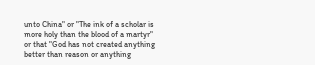unto China" or "The ink of a scholar is more holy than the blood of a martyr" or that "God has not created anything better than reason or anything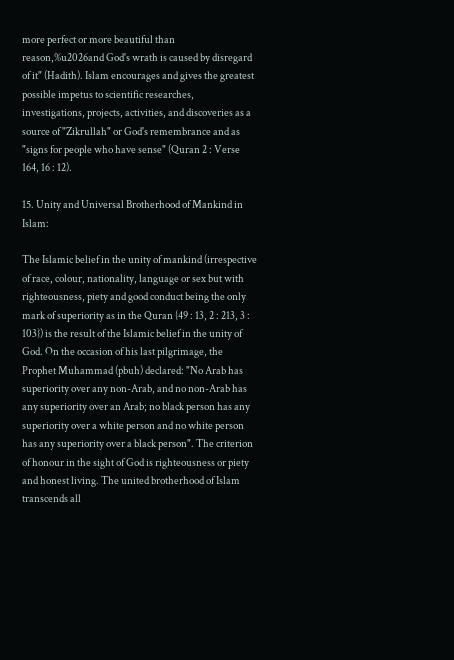more perfect or more beautiful than reason,%u2026and God's wrath is caused by disregard of it" (Hadith). Islam encourages and gives the greatest possible impetus to scientific researches, investigations, projects, activities, and discoveries as a source of "Zikrullah" or God's remembrance and as "signs for people who have sense" (Quran 2 : Verse 164, 16 : 12).

15. Unity and Universal Brotherhood of Mankind in Islam:

The Islamic belief in the unity of mankind (irrespective of race, colour, nationality, language or sex but with righteousness, piety and good conduct being the only mark of superiority as in the Quran {49 : 13, 2 : 213, 3 : 103}) is the result of the Islamic belief in the unity of God. On the occasion of his last pilgrimage, the Prophet Muhammad (pbuh) declared: "No Arab has superiority over any non-Arab, and no non-Arab has any superiority over an Arab; no black person has any superiority over a white person and no white person has any superiority over a black person". The criterion of honour in the sight of God is righteousness or piety and honest living. The united brotherhood of Islam transcends all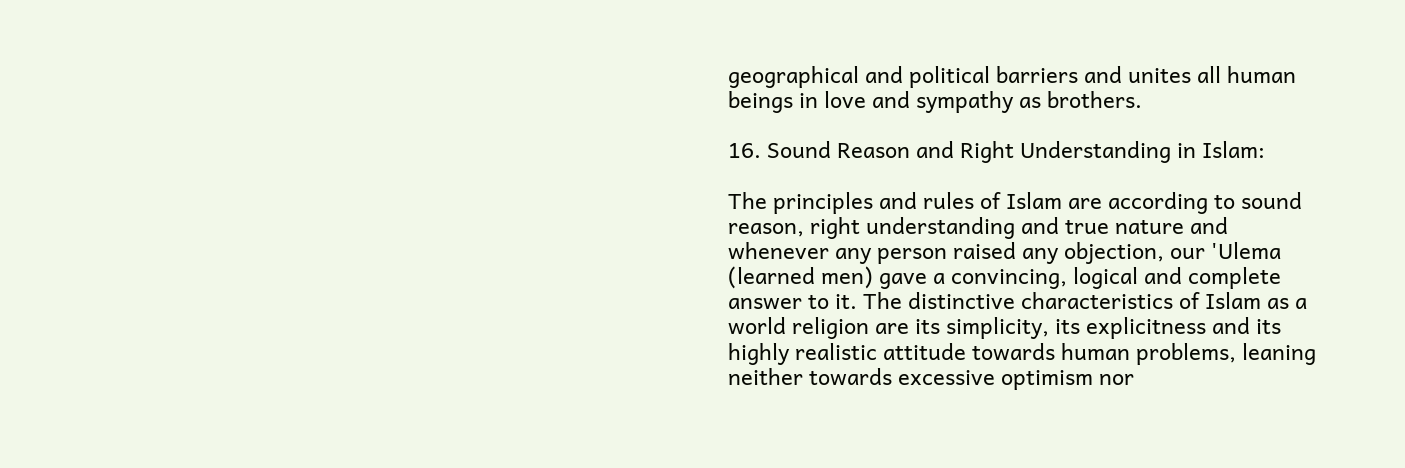geographical and political barriers and unites all human beings in love and sympathy as brothers.

16. Sound Reason and Right Understanding in Islam:

The principles and rules of Islam are according to sound reason, right understanding and true nature and whenever any person raised any objection, our 'Ulema (learned men) gave a convincing, logical and complete answer to it. The distinctive characteristics of Islam as a world religion are its simplicity, its explicitness and its highly realistic attitude towards human problems, leaning neither towards excessive optimism nor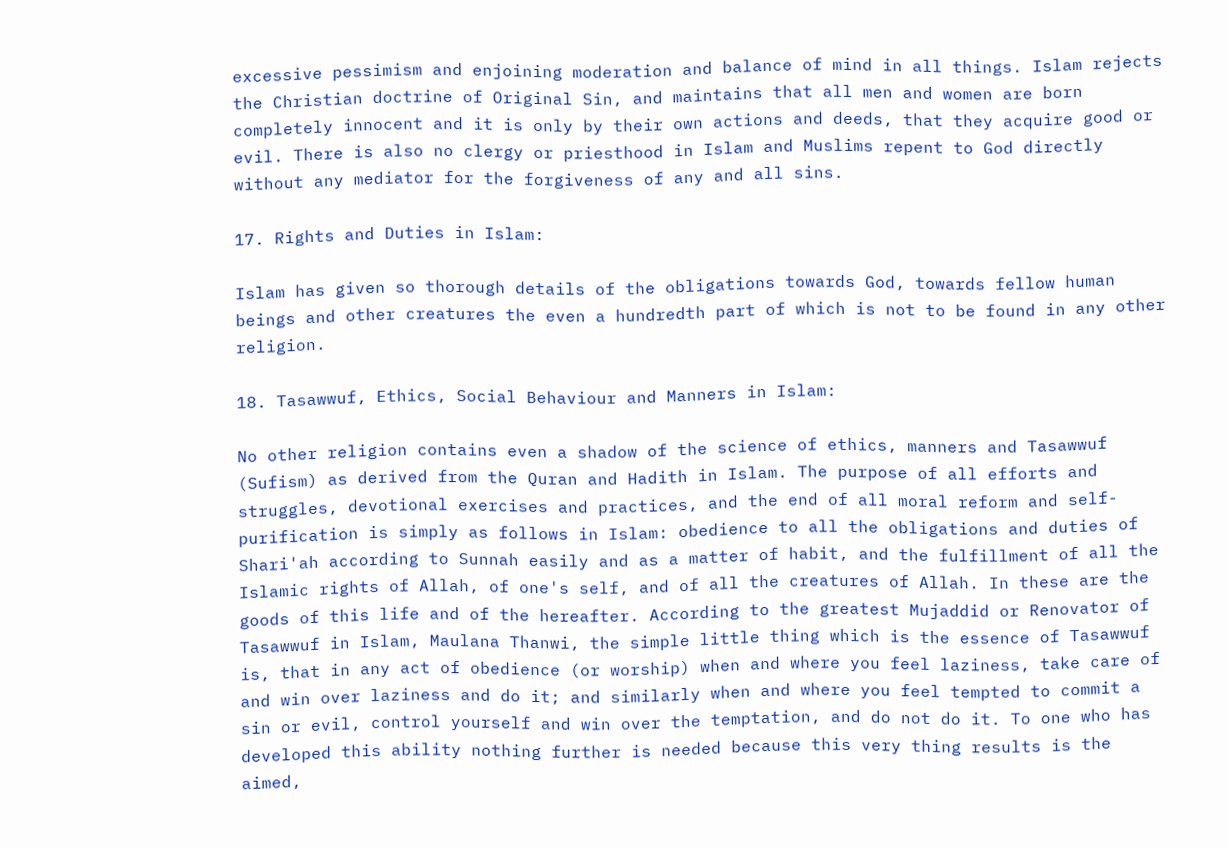excessive pessimism and enjoining moderation and balance of mind in all things. Islam rejects the Christian doctrine of Original Sin, and maintains that all men and women are born completely innocent and it is only by their own actions and deeds, that they acquire good or evil. There is also no clergy or priesthood in Islam and Muslims repent to God directly without any mediator for the forgiveness of any and all sins.

17. Rights and Duties in Islam:

Islam has given so thorough details of the obligations towards God, towards fellow human beings and other creatures the even a hundredth part of which is not to be found in any other religion.

18. Tasawwuf, Ethics, Social Behaviour and Manners in Islam:

No other religion contains even a shadow of the science of ethics, manners and Tasawwuf (Sufism) as derived from the Quran and Hadith in Islam. The purpose of all efforts and struggles, devotional exercises and practices, and the end of all moral reform and self-purification is simply as follows in Islam: obedience to all the obligations and duties of Shari'ah according to Sunnah easily and as a matter of habit, and the fulfillment of all the Islamic rights of Allah, of one's self, and of all the creatures of Allah. In these are the goods of this life and of the hereafter. According to the greatest Mujaddid or Renovator of Tasawwuf in Islam, Maulana Thanwi, the simple little thing which is the essence of Tasawwuf is, that in any act of obedience (or worship) when and where you feel laziness, take care of and win over laziness and do it; and similarly when and where you feel tempted to commit a sin or evil, control yourself and win over the temptation, and do not do it. To one who has developed this ability nothing further is needed because this very thing results is the aimed,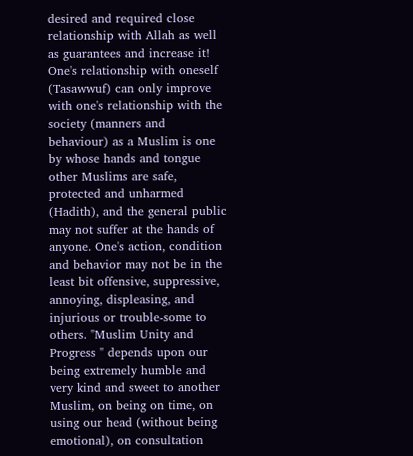desired and required close relationship with Allah as well as guarantees and increase it! One's relationship with oneself (Tasawwuf) can only improve with one's relationship with the society (manners and behaviour) as a Muslim is one by whose hands and tongue other Muslims are safe, protected and unharmed (Hadith), and the general public may not suffer at the hands of anyone. One's action, condition and behavior may not be in the least bit offensive, suppressive, annoying, displeasing, and injurious or trouble-some to others. "Muslim Unity and Progress " depends upon our being extremely humble and very kind and sweet to another Muslim, on being on time, on using our head (without being emotional), on consultation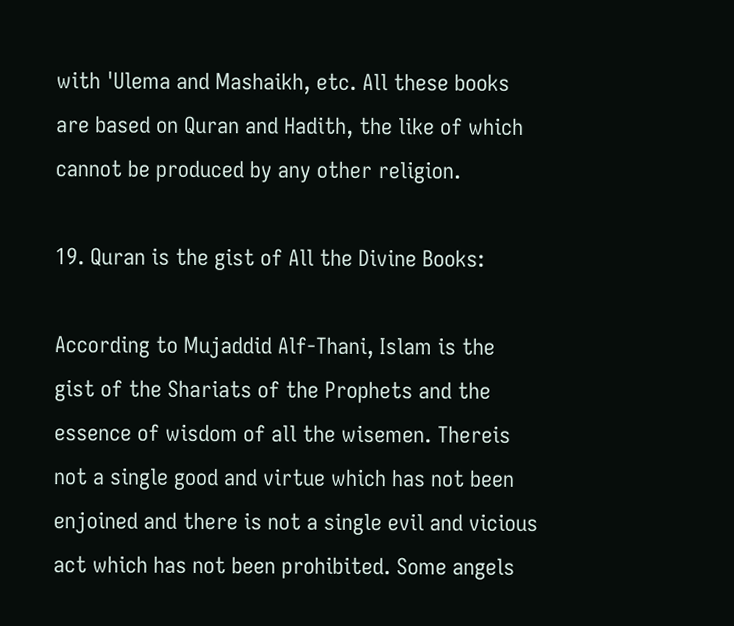with 'Ulema and Mashaikh, etc. All these books are based on Quran and Hadith, the like of which cannot be produced by any other religion.

19. Quran is the gist of All the Divine Books:

According to Mujaddid Alf-Thani, Islam is the gist of the Shariats of the Prophets and the essence of wisdom of all the wisemen. Thereis not a single good and virtue which has not been enjoined and there is not a single evil and vicious act which has not been prohibited. Some angels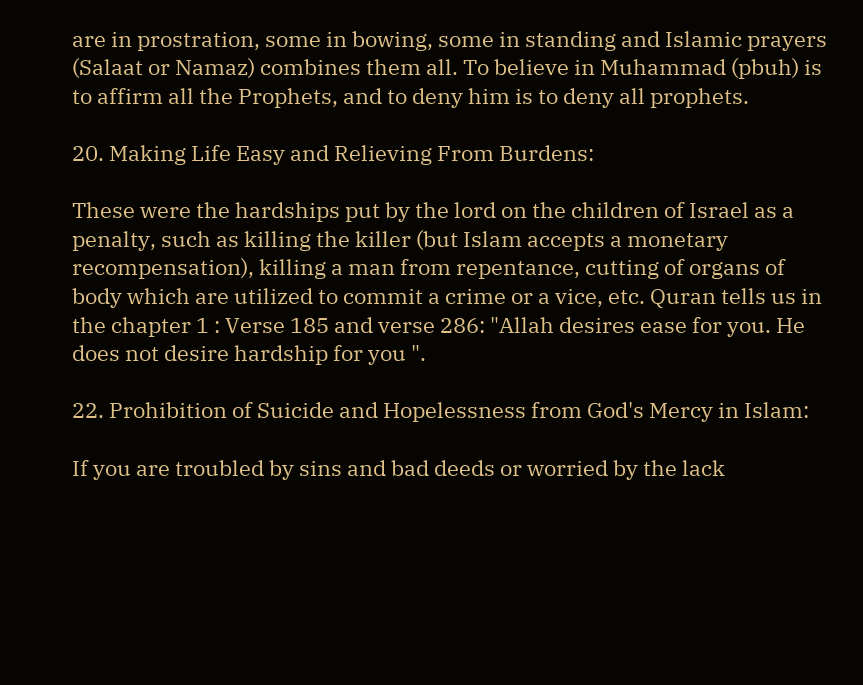are in prostration, some in bowing, some in standing and Islamic prayers (Salaat or Namaz) combines them all. To believe in Muhammad (pbuh) is to affirm all the Prophets, and to deny him is to deny all prophets.

20. Making Life Easy and Relieving From Burdens:

These were the hardships put by the lord on the children of Israel as a penalty, such as killing the killer (but Islam accepts a monetary recompensation), killing a man from repentance, cutting of organs of body which are utilized to commit a crime or a vice, etc. Quran tells us in the chapter 1 : Verse 185 and verse 286: "Allah desires ease for you. He does not desire hardship for you ".

22. Prohibition of Suicide and Hopelessness from God's Mercy in Islam:

If you are troubled by sins and bad deeds or worried by the lack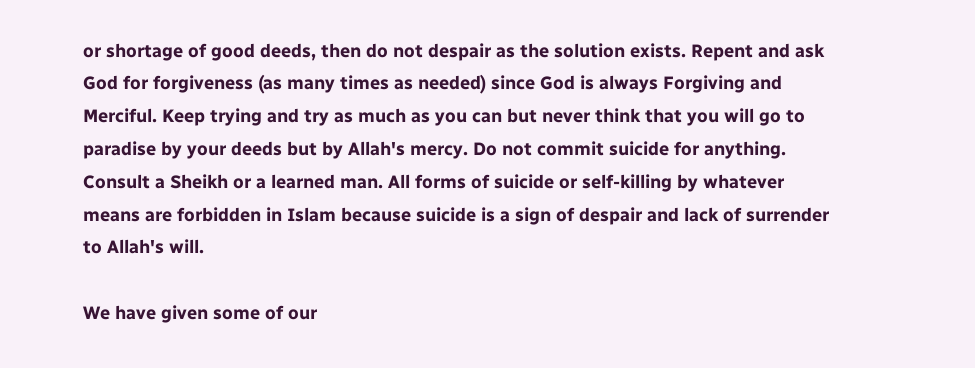or shortage of good deeds, then do not despair as the solution exists. Repent and ask God for forgiveness (as many times as needed) since God is always Forgiving and Merciful. Keep trying and try as much as you can but never think that you will go to paradise by your deeds but by Allah's mercy. Do not commit suicide for anything. Consult a Sheikh or a learned man. All forms of suicide or self-killing by whatever means are forbidden in Islam because suicide is a sign of despair and lack of surrender to Allah's will.

We have given some of our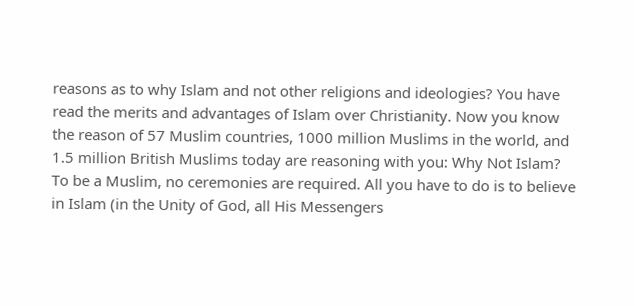reasons as to why Islam and not other religions and ideologies? You have read the merits and advantages of Islam over Christianity. Now you know the reason of 57 Muslim countries, 1000 million Muslims in the world, and 1.5 million British Muslims today are reasoning with you: Why Not Islam? To be a Muslim, no ceremonies are required. All you have to do is to believe in Islam (in the Unity of God, all His Messengers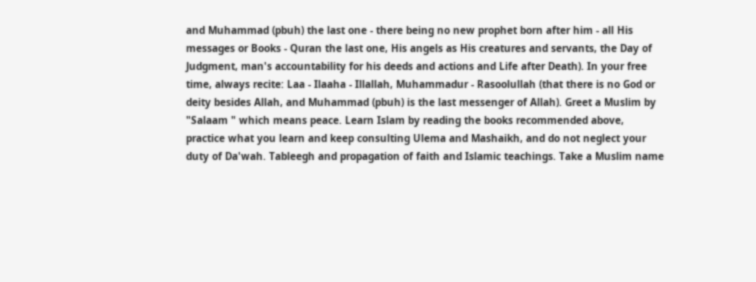and Muhammad (pbuh) the last one - there being no new prophet born after him - all His messages or Books - Quran the last one, His angels as His creatures and servants, the Day of Judgment, man's accountability for his deeds and actions and Life after Death). In your free time, always recite: Laa - Ilaaha - Illallah, Muhammadur - Rasoolullah (that there is no God or deity besides Allah, and Muhammad (pbuh) is the last messenger of Allah). Greet a Muslim by "Salaam " which means peace. Learn Islam by reading the books recommended above, practice what you learn and keep consulting Ulema and Mashaikh, and do not neglect your duty of Da'wah. Tableegh and propagation of faith and Islamic teachings. Take a Muslim name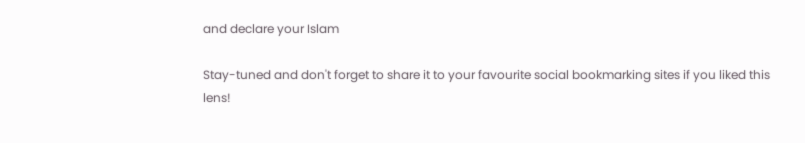and declare your Islam

Stay-tuned and don't forget to share it to your favourite social bookmarking sites if you liked this lens!